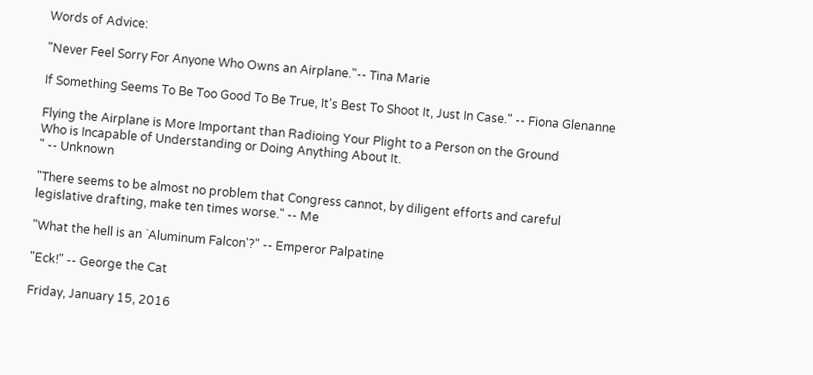Words of Advice:

"Never Feel Sorry For Anyone Who Owns an Airplane."-- Tina Marie

If Something Seems To Be Too Good To Be True, It's Best To Shoot It, Just In Case." -- Fiona Glenanne

Flying the Airplane is More Important than Radioing Your Plight to a Person on the Ground
Who is Incapable of Understanding or Doing Anything About It.
" -- Unknown

"There seems to be almost no problem that Congress cannot, by diligent efforts and careful legislative drafting, make ten times worse." -- Me

"What the hell is an `Aluminum Falcon'?" -- Emperor Palpatine

"Eck!" -- George the Cat

Friday, January 15, 2016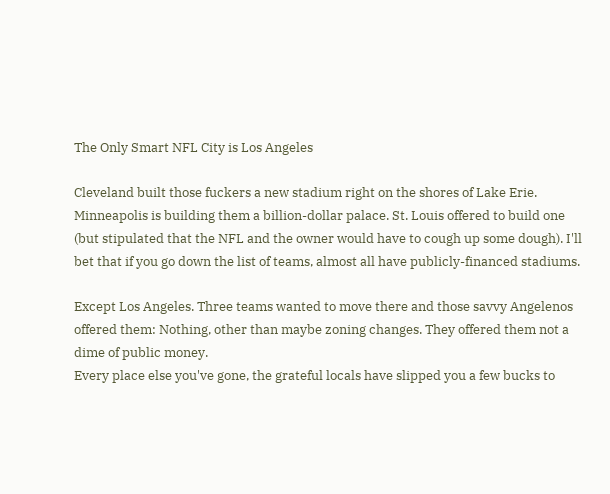The Only Smart NFL City is Los Angeles

Cleveland built those fuckers a new stadium right on the shores of Lake Erie. Minneapolis is building them a billion-dollar palace. St. Louis offered to build one (but stipulated that the NFL and the owner would have to cough up some dough). I'll bet that if you go down the list of teams, almost all have publicly-financed stadiums.

Except Los Angeles. Three teams wanted to move there and those savvy Angelenos offered them: Nothing, other than maybe zoning changes. They offered them not a dime of public money.
Every place else you've gone, the grateful locals have slipped you a few bucks to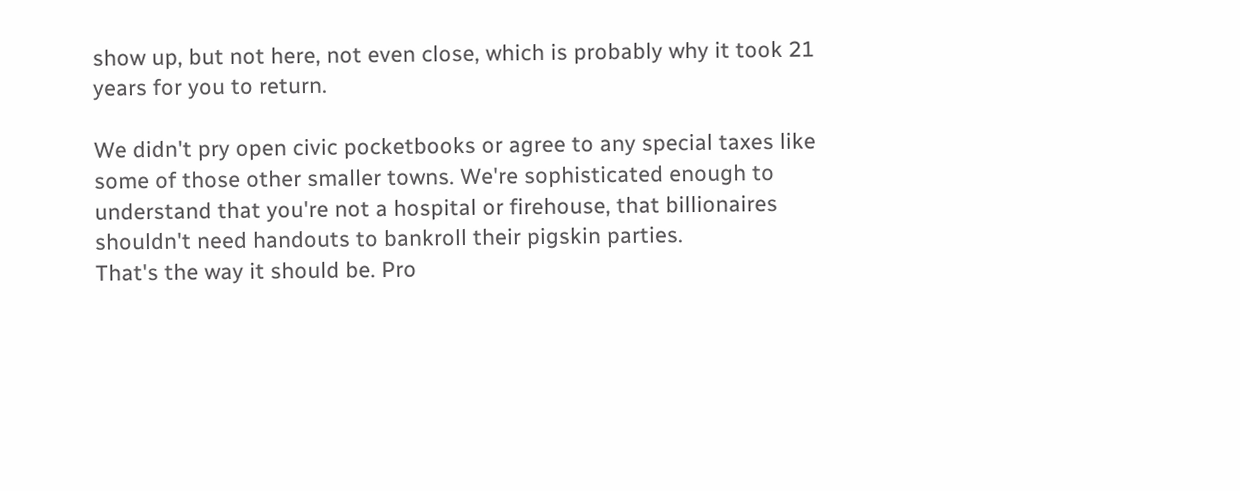show up, but not here, not even close, which is probably why it took 21 years for you to return.

We didn't pry open civic pocketbooks or agree to any special taxes like some of those other smaller towns. We're sophisticated enough to understand that you're not a hospital or firehouse, that billionaires shouldn't need handouts to bankroll their pigskin parties.
That's the way it should be. Pro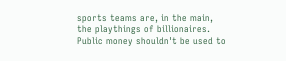sports teams are, in the main, the playthings of billionaires. Public money shouldn't be used to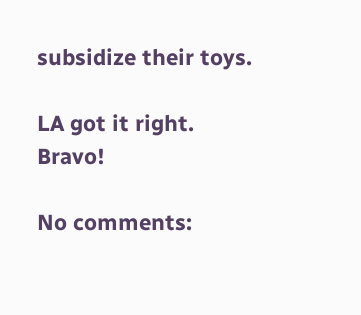subsidize their toys.

LA got it right. Bravo!

No comments: